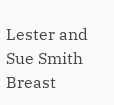Lester and Sue Smith Breast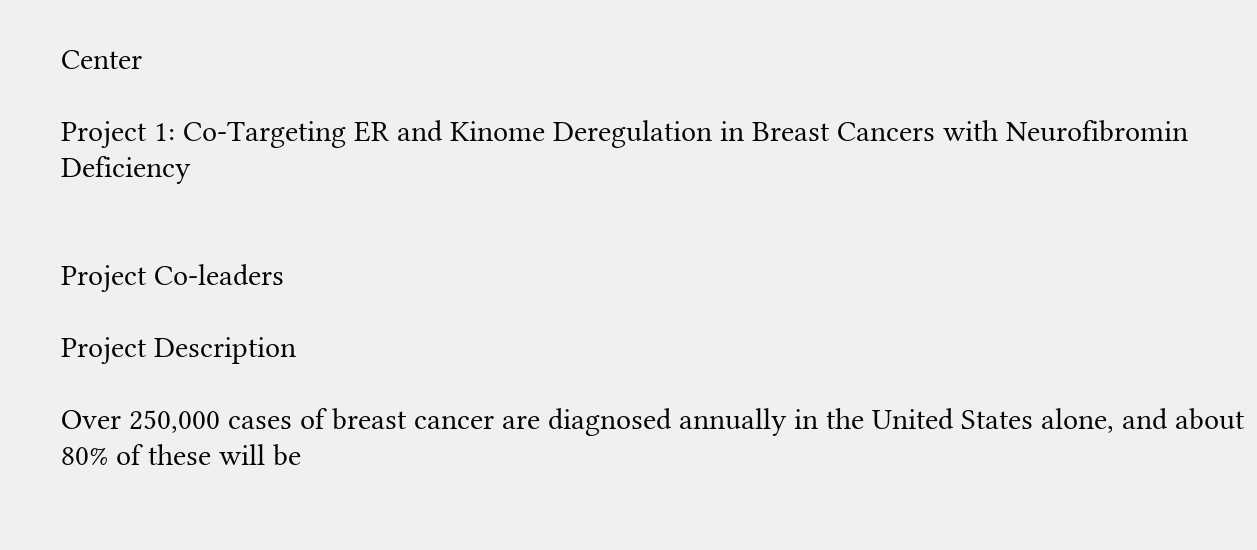Center

Project 1: Co-Targeting ER and Kinome Deregulation in Breast Cancers with Neurofibromin Deficiency


Project Co-leaders

Project Description

Over 250,000 cases of breast cancer are diagnosed annually in the United States alone, and about 80% of these will be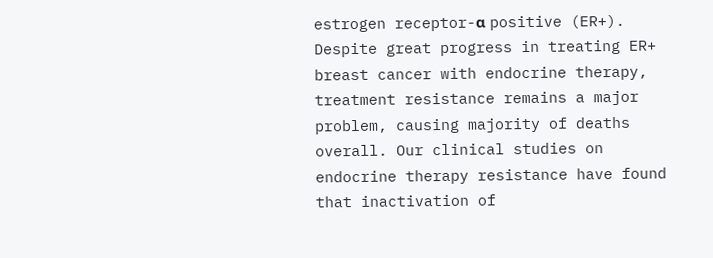estrogen receptor-α positive (ER+). Despite great progress in treating ER+ breast cancer with endocrine therapy, treatment resistance remains a major problem, causing majority of deaths overall. Our clinical studies on endocrine therapy resistance have found that inactivation of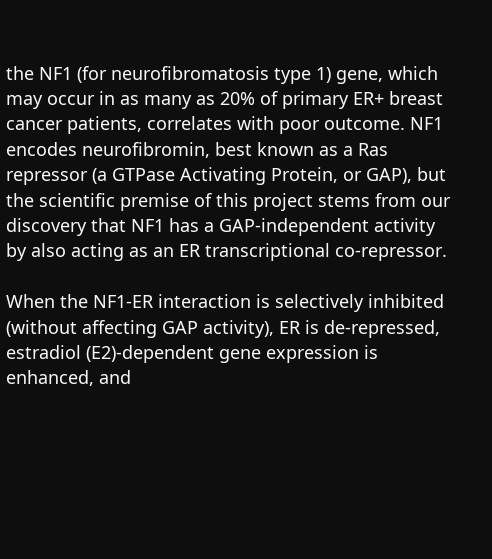the NF1 (for neurofibromatosis type 1) gene, which may occur in as many as 20% of primary ER+ breast cancer patients, correlates with poor outcome. NF1 encodes neurofibromin, best known as a Ras repressor (a GTPase Activating Protein, or GAP), but the scientific premise of this project stems from our discovery that NF1 has a GAP-independent activity by also acting as an ER transcriptional co-repressor.

When the NF1-ER interaction is selectively inhibited (without affecting GAP activity), ER is de-repressed, estradiol (E2)-dependent gene expression is enhanced, and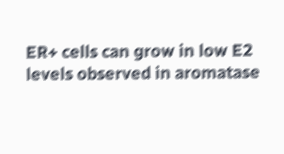ER+ cells can grow in low E2 levels observed in aromatase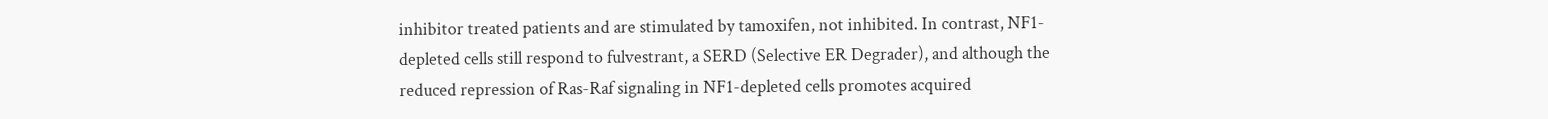inhibitor treated patients and are stimulated by tamoxifen, not inhibited. In contrast, NF1-depleted cells still respond to fulvestrant, a SERD (Selective ER Degrader), and although the reduced repression of Ras-Raf signaling in NF1-depleted cells promotes acquired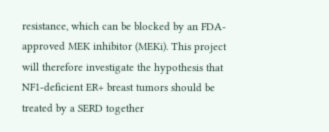resistance, which can be blocked by an FDA-approved MEK inhibitor (MEKi). This project will therefore investigate the hypothesis that NF1-deficient ER+ breast tumors should be treated by a SERD together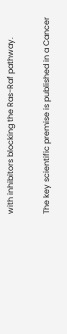with inhibitors blocking the Ras-Raf pathway.

The key scientific premise is published in a Cancer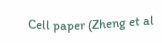Cell paper (Zheng et al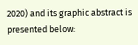2020) and its graphic abstract is presented below: